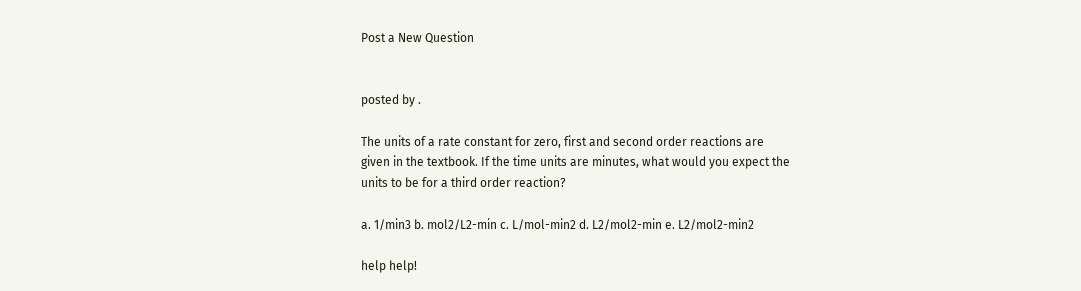Post a New Question


posted by .

The units of a rate constant for zero, first and second order reactions are given in the textbook. If the time units are minutes, what would you expect the units to be for a third order reaction?

a. 1/min3 b. mol2/L2-min c. L/mol-min2 d. L2/mol2-min e. L2/mol2-min2

help help!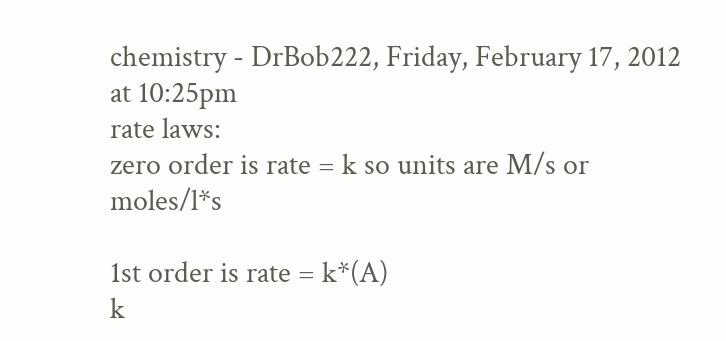chemistry - DrBob222, Friday, February 17, 2012 at 10:25pm
rate laws:
zero order is rate = k so units are M/s or moles/l*s

1st order is rate = k*(A)
k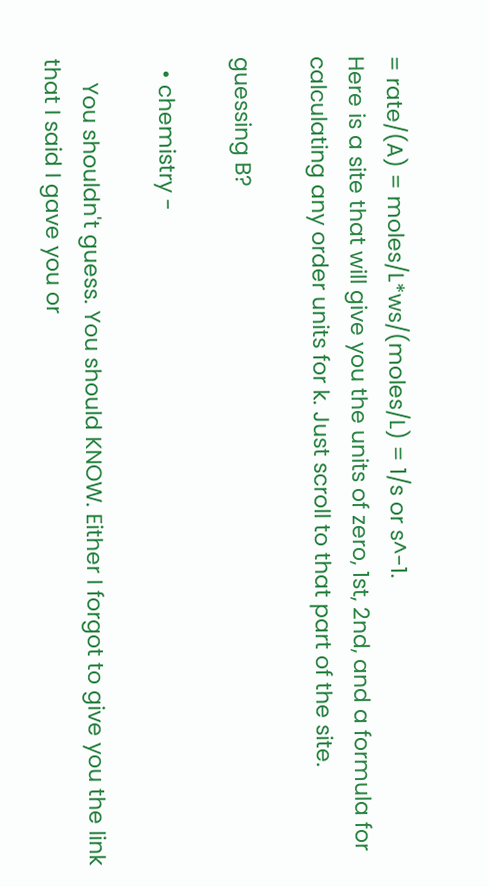= rate/(A) = moles/L*ws/(moles/L) = 1/s or s^-1.
Here is a site that will give you the units of zero, 1st, 2nd, and a formula for calculating any order units for k. Just scroll to that part of the site.

guessing B?

  • chemistry -

    You shouldn't guess. You should KNOW. Either I forgot to give you the link that I said I gave you or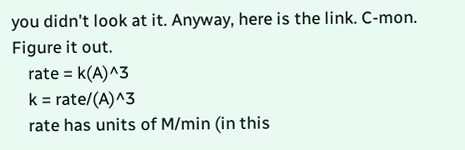you didn't look at it. Anyway, here is the link. C-mon. Figure it out.
    rate = k(A)^3
    k = rate/(A)^3
    rate has units of M/min (in this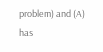problem) and (A) has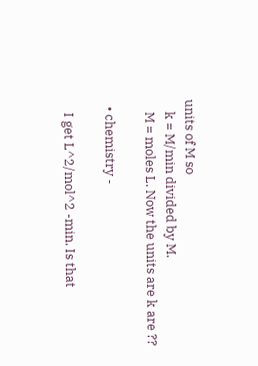units of M so
    k = M/min divided by M.
    M = moles L. Now the units are k are ??

  • chemistry -

    I get L^2/mol^2 -min. Is that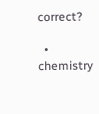correct?

  • chemistry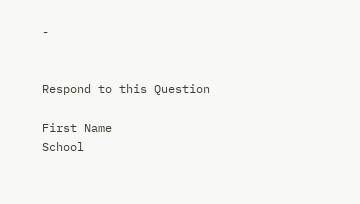-


Respond to this Question

First Name
School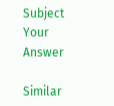Subject
Your Answer

Similar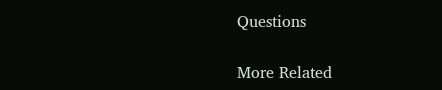Questions

More Related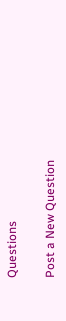Questions

Post a New Question